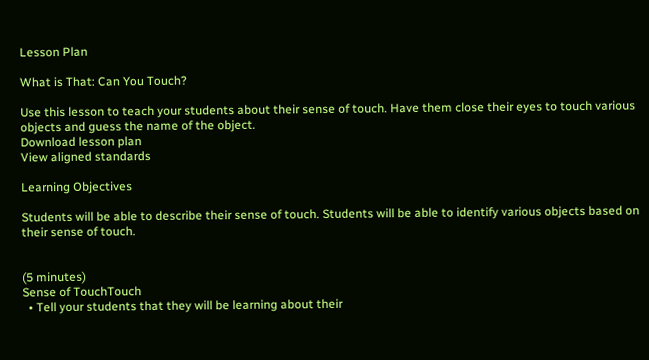Lesson Plan

What is That: Can You Touch?

Use this lesson to teach your students about their sense of touch. Have them close their eyes to touch various objects and guess the name of the object.
Download lesson plan
View aligned standards

Learning Objectives

Students will be able to describe their sense of touch. Students will be able to identify various objects based on their sense of touch.


(5 minutes)
Sense of TouchTouch
  • Tell your students that they will be learning about their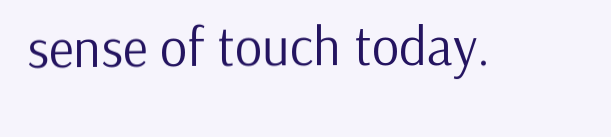sense of touch today.